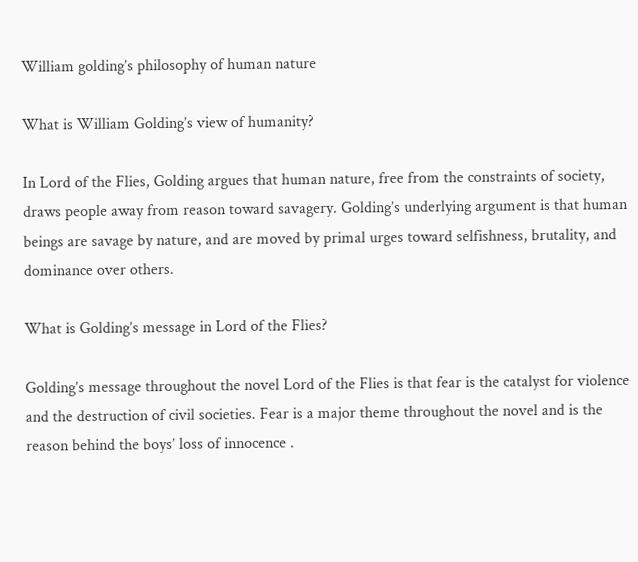William golding’s philosophy of human nature

What is William Golding’s view of humanity?

In Lord of the Flies, Golding argues that human nature, free from the constraints of society, draws people away from reason toward savagery. Golding’s underlying argument is that human beings are savage by nature, and are moved by primal urges toward selfishness, brutality, and dominance over others.

What is Golding’s message in Lord of the Flies?

Golding’s message throughout the novel Lord of the Flies is that fear is the catalyst for violence and the destruction of civil societies. Fear is a major theme throughout the novel and is the reason behind the boys’ loss of innocence .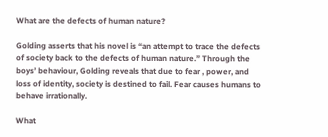What are the defects of human nature?

Golding asserts that his novel is “an attempt to trace the defects of society back to the defects of human nature.” Through the boys’ behaviour, Golding reveals that due to fear , power, and loss of identity, society is destined to fail. Fear causes humans to behave irrationally.

What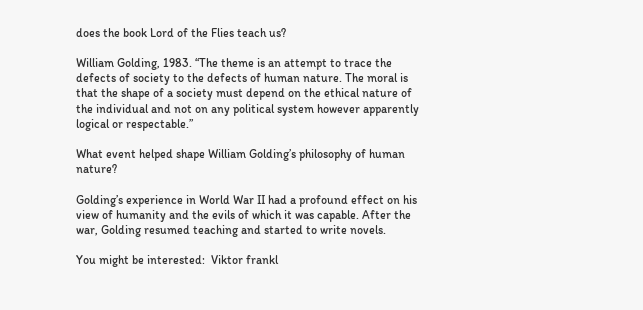does the book Lord of the Flies teach us?

William Golding, 1983. “The theme is an attempt to trace the defects of society to the defects of human nature. The moral is that the shape of a society must depend on the ethical nature of the individual and not on any political system however apparently logical or respectable.”

What event helped shape William Golding’s philosophy of human nature?

Golding’s experience in World War II had a profound effect on his view of humanity and the evils of which it was capable. After the war, Golding resumed teaching and started to write novels.

You might be interested:  Viktor frankl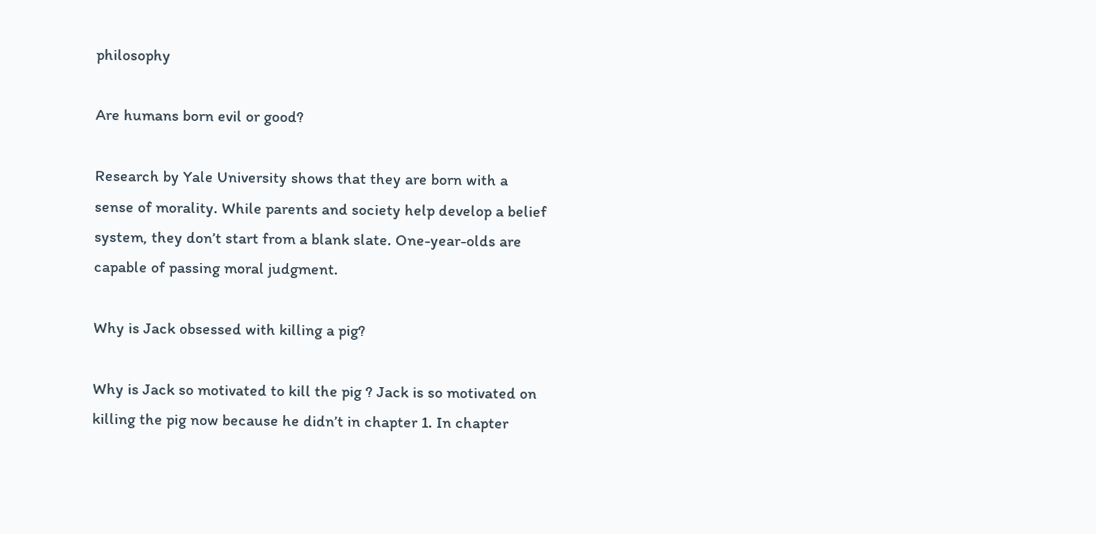philosophy

Are humans born evil or good?

Research by Yale University shows that they are born with a sense of morality. While parents and society help develop a belief system, they don’t start from a blank slate. One-year-olds are capable of passing moral judgment.

Why is Jack obsessed with killing a pig?

Why is Jack so motivated to kill the pig ? Jack is so motivated on killing the pig now because he didn’t in chapter 1. In chapter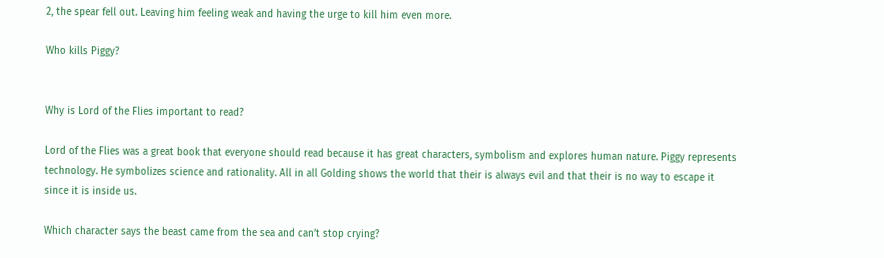2, the spear fell out. Leaving him feeling weak and having the urge to kill him even more.

Who kills Piggy?


Why is Lord of the Flies important to read?

Lord of the Flies was a great book that everyone should read because it has great characters, symbolism and explores human nature. Piggy represents technology. He symbolizes science and rationality. All in all Golding shows the world that their is always evil and that their is no way to escape it since it is inside us.

Which character says the beast came from the sea and can’t stop crying?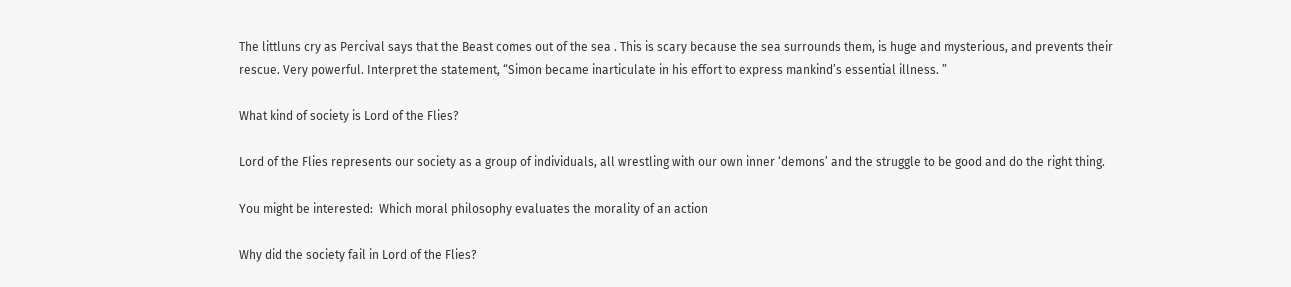The littluns cry as Percival says that the Beast comes out of the sea . This is scary because the sea surrounds them, is huge and mysterious, and prevents their rescue. Very powerful. Interpret the statement, “Simon became inarticulate in his effort to express mankind’s essential illness. ”

What kind of society is Lord of the Flies?

Lord of the Flies represents our society as a group of individuals, all wrestling with our own inner ‘demons’ and the struggle to be good and do the right thing.

You might be interested:  Which moral philosophy evaluates the morality of an action

Why did the society fail in Lord of the Flies?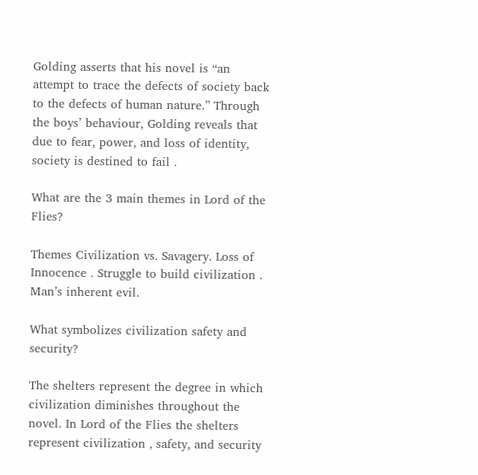Golding asserts that his novel is “an attempt to trace the defects of society back to the defects of human nature.” Through the boys’ behaviour, Golding reveals that due to fear, power, and loss of identity, society is destined to fail .

What are the 3 main themes in Lord of the Flies?

Themes Civilization vs. Savagery. Loss of Innocence . Struggle to build civilization . Man’s inherent evil.

What symbolizes civilization safety and security?

The shelters represent the degree in which civilization diminishes throughout the novel. In Lord of the Flies the shelters represent civilization , safety, and security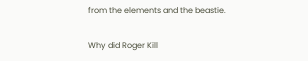from the elements and the beastie.

Why did Roger Kill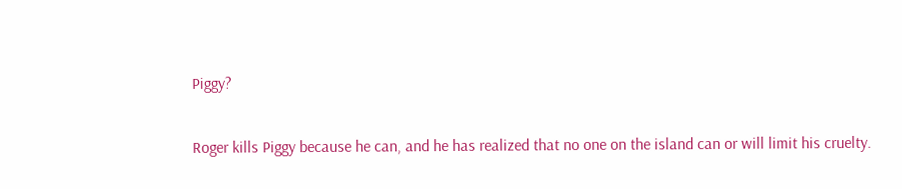Piggy?

Roger kills Piggy because he can, and he has realized that no one on the island can or will limit his cruelty.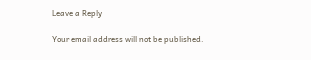Leave a Reply

Your email address will not be published.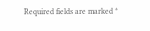Required fields are marked *